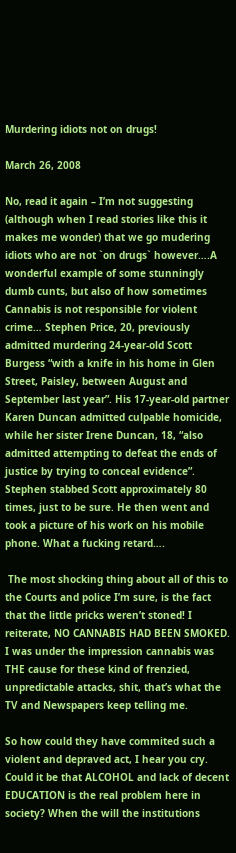Murdering idiots not on drugs!

March 26, 2008

No, read it again – I’m not suggesting (although when I read stories like this it makes me wonder) that we go mudering idiots who are not `on drugs` however….A wonderful example of some stunningly dumb cunts, but also of how sometimes Cannabis is not responsible for violent crime… Stephen Price, 20, previously admitted murdering 24-year-old Scott Burgess “with a knife in his home in Glen Street, Paisley, between August and September last year”. His 17-year-old partner Karen Duncan admitted culpable homicide, while her sister Irene Duncan, 18, “also admitted attempting to defeat the ends of justice by trying to conceal evidence”. Stephen stabbed Scott approximately 80 times, just to be sure. He then went and took a picture of his work on his mobile phone. What a fucking retard….

 The most shocking thing about all of this to the Courts and police I’m sure, is the fact that the little pricks weren’t stoned! I reiterate, NO CANNABIS HAD BEEN SMOKED. I was under the impression cannabis was THE cause for these kind of frenzied, unpredictable attacks, shit, that’s what the TV and Newspapers keep telling me.

So how could they have commited such a violent and depraved act, I hear you cry. Could it be that ALCOHOL and lack of decent EDUCATION is the real problem here in society? When the will the institutions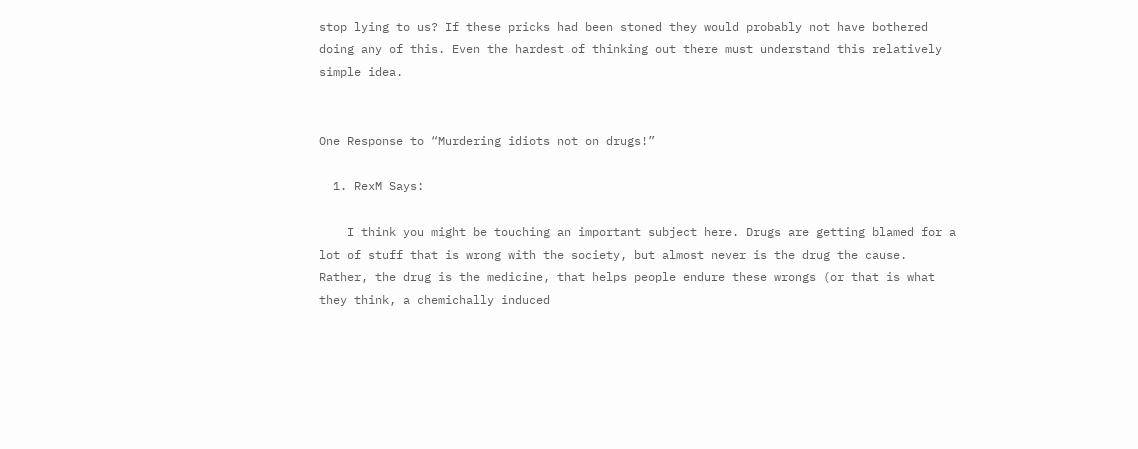stop lying to us? If these pricks had been stoned they would probably not have bothered doing any of this. Even the hardest of thinking out there must understand this relatively simple idea.


One Response to “Murdering idiots not on drugs!”

  1. RexM Says:

    I think you might be touching an important subject here. Drugs are getting blamed for a lot of stuff that is wrong with the society, but almost never is the drug the cause. Rather, the drug is the medicine, that helps people endure these wrongs (or that is what they think, a chemichally induced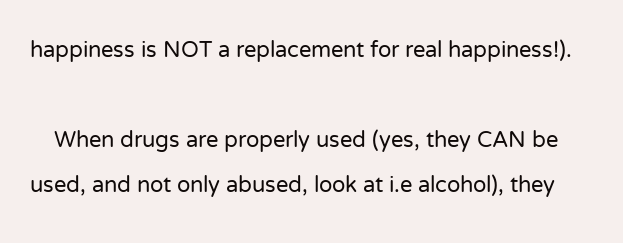happiness is NOT a replacement for real happiness!).

    When drugs are properly used (yes, they CAN be used, and not only abused, look at i.e alcohol), they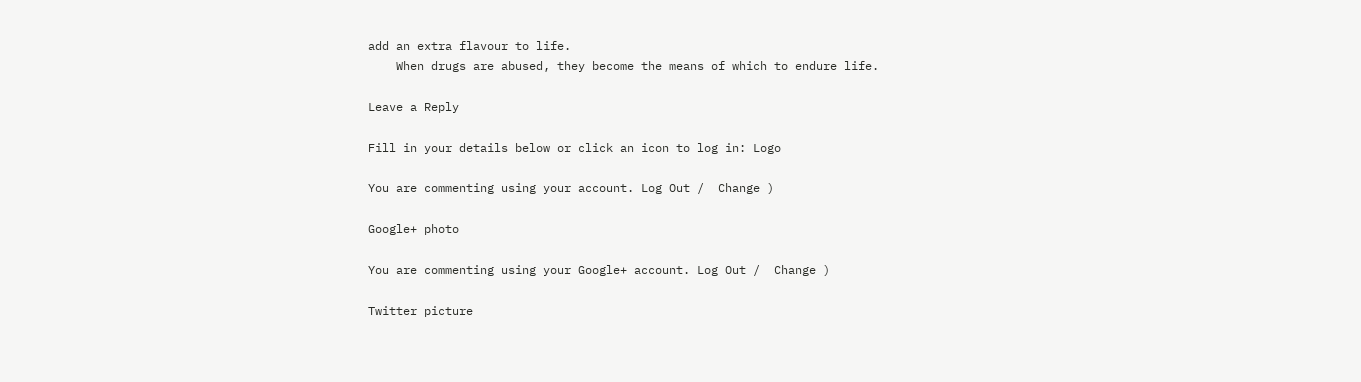add an extra flavour to life.
    When drugs are abused, they become the means of which to endure life.

Leave a Reply

Fill in your details below or click an icon to log in: Logo

You are commenting using your account. Log Out /  Change )

Google+ photo

You are commenting using your Google+ account. Log Out /  Change )

Twitter picture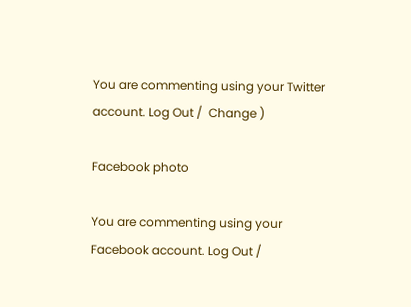You are commenting using your Twitter account. Log Out /  Change )

Facebook photo

You are commenting using your Facebook account. Log Out /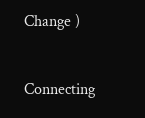Change )


Connecting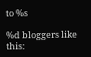to %s

%d bloggers like this: